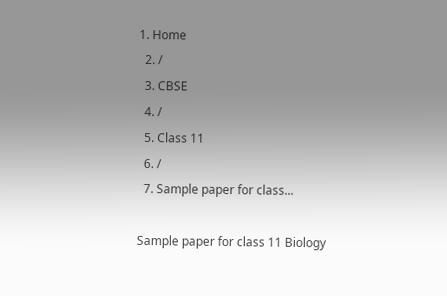1. Home
  2. /
  3. CBSE
  4. /
  5. Class 11
  6. /
  7. Sample paper for class...

Sample paper for class 11 Biology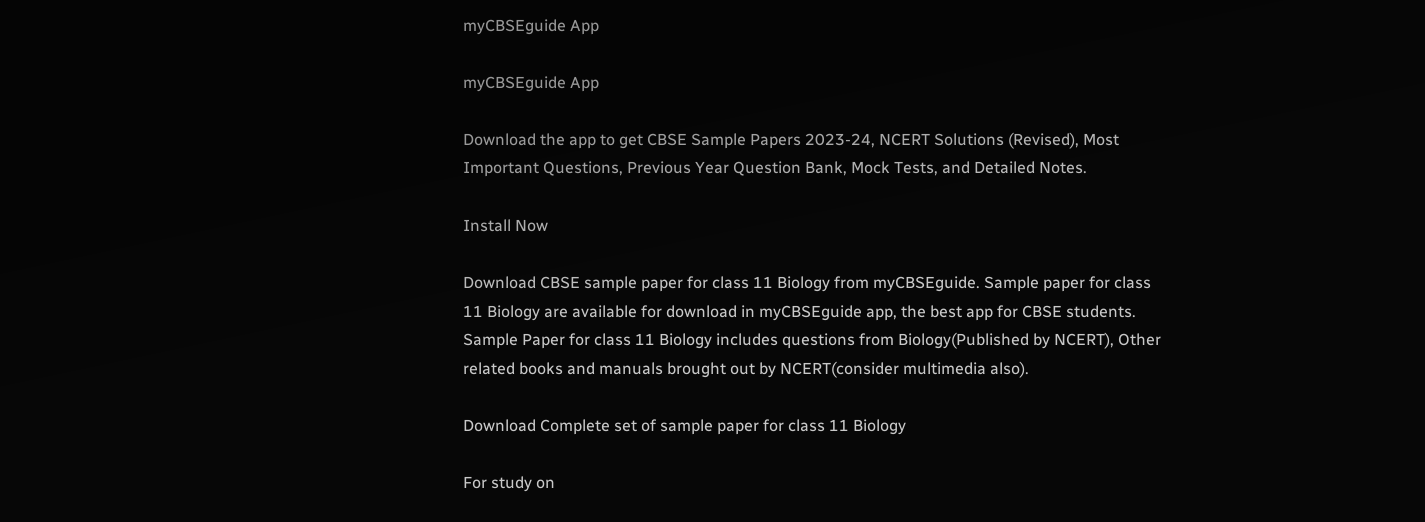myCBSEguide App

myCBSEguide App

Download the app to get CBSE Sample Papers 2023-24, NCERT Solutions (Revised), Most Important Questions, Previous Year Question Bank, Mock Tests, and Detailed Notes.

Install Now

Download CBSE sample paper for class 11 Biology from myCBSEguide. Sample paper for class 11 Biology are available for download in myCBSEguide app, the best app for CBSE students. Sample Paper for class 11 Biology includes questions from Biology(Published by NCERT), Other related books and manuals brought out by NCERT(consider multimedia also).

Download Complete set of sample paper for class 11 Biology

For study on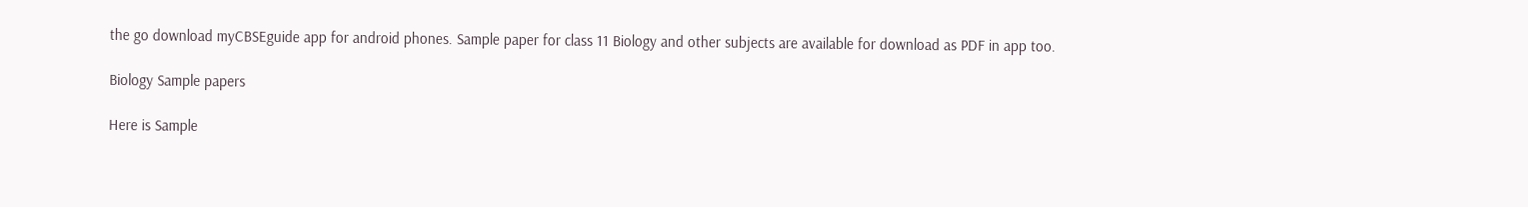the go download myCBSEguide app for android phones. Sample paper for class 11 Biology and other subjects are available for download as PDF in app too.

Biology Sample papers

Here is Sample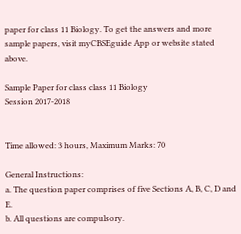paper for class 11 Biology. To get the answers and more sample papers, visit myCBSEguide App or website stated above.

Sample Paper for class class 11 Biology
Session 2017-2018


Time allowed: 3 hours, Maximum Marks: 70

General Instructions:
a. The question paper comprises of five Sections A, B, C, D and E.
b. All questions are compulsory.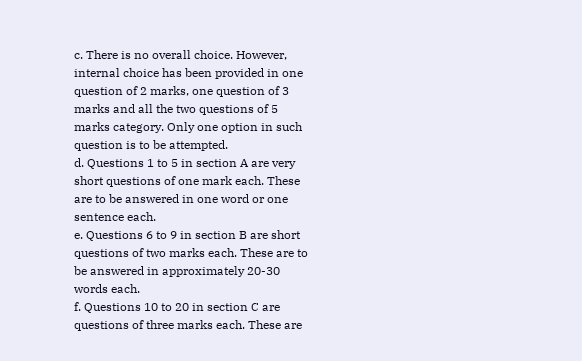c. There is no overall choice. However, internal choice has been provided in one question of 2 marks, one question of 3 marks and all the two questions of 5 marks category. Only one option in such question is to be attempted.
d. Questions 1 to 5 in section A are very short questions of one mark each. These are to be answered in one word or one sentence each.
e. Questions 6 to 9 in section B are short questions of two marks each. These are to be answered in approximately 20-30 words each.
f. Questions 10 to 20 in section C are questions of three marks each. These are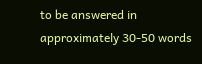to be answered in approximately 30-50 words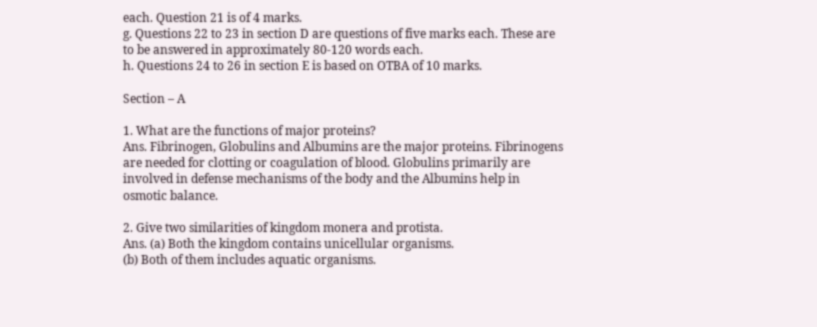each. Question 21 is of 4 marks.
g. Questions 22 to 23 in section D are questions of five marks each. These are to be answered in approximately 80-120 words each.
h. Questions 24 to 26 in section E is based on OTBA of 10 marks.

Section – A

1. What are the functions of major proteins?
Ans. Fibrinogen, Globulins and Albumins are the major proteins. Fibrinogens are needed for clotting or coagulation of blood. Globulins primarily are involved in defense mechanisms of the body and the Albumins help in osmotic balance.

2. Give two similarities of kingdom monera and protista.
Ans. (a) Both the kingdom contains unicellular organisms.
(b) Both of them includes aquatic organisms.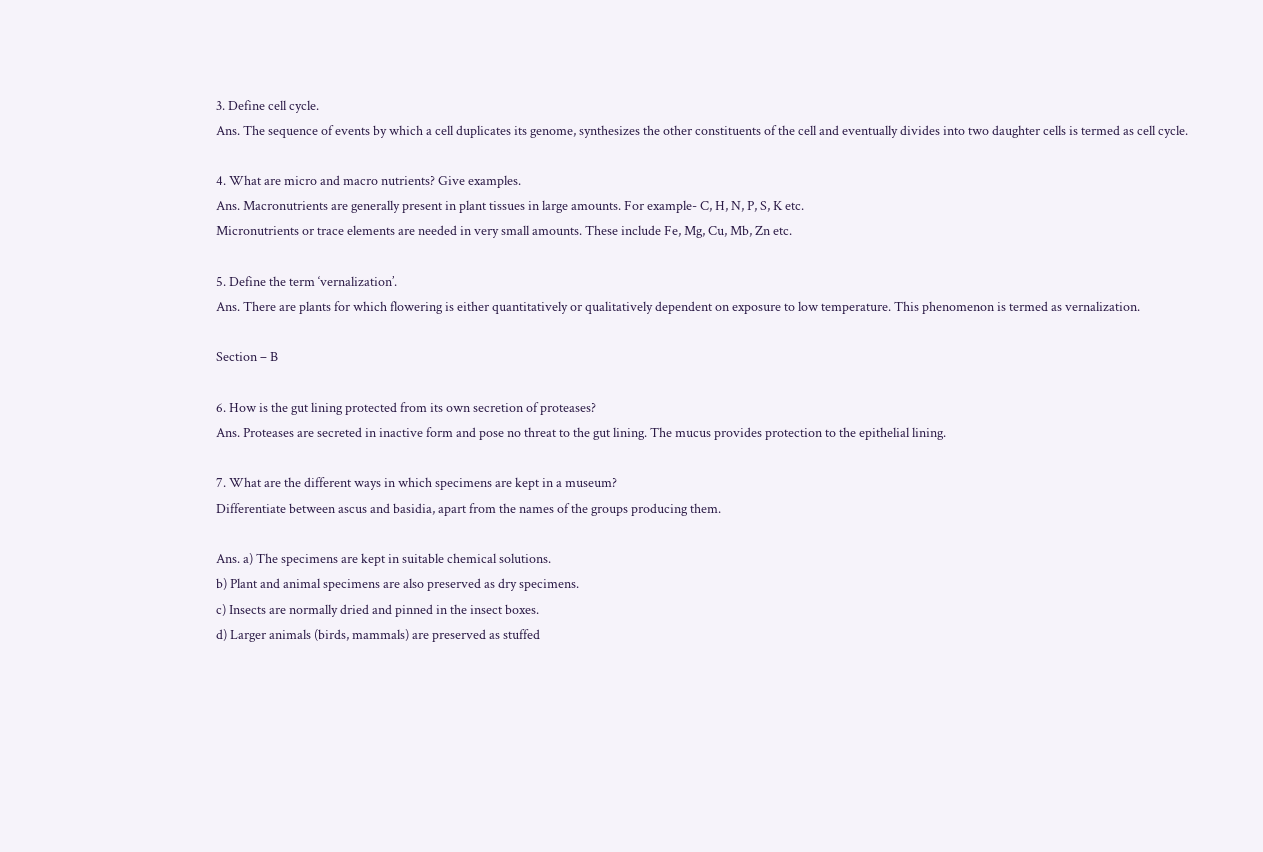3. Define cell cycle.
Ans. The sequence of events by which a cell duplicates its genome, synthesizes the other constituents of the cell and eventually divides into two daughter cells is termed as cell cycle.

4. What are micro and macro nutrients? Give examples.
Ans. Macronutrients are generally present in plant tissues in large amounts. For example- C, H, N, P, S, K etc.
Micronutrients or trace elements are needed in very small amounts. These include Fe, Mg, Cu, Mb, Zn etc.

5. Define the term ‘vernalization’.
Ans. There are plants for which flowering is either quantitatively or qualitatively dependent on exposure to low temperature. This phenomenon is termed as vernalization.

Section – B

6. How is the gut lining protected from its own secretion of proteases?
Ans. Proteases are secreted in inactive form and pose no threat to the gut lining. The mucus provides protection to the epithelial lining.

7. What are the different ways in which specimens are kept in a museum?
Differentiate between ascus and basidia, apart from the names of the groups producing them.

Ans. a) The specimens are kept in suitable chemical solutions.
b) Plant and animal specimens are also preserved as dry specimens.
c) Insects are normally dried and pinned in the insect boxes.
d) Larger animals (birds, mammals) are preserved as stuffed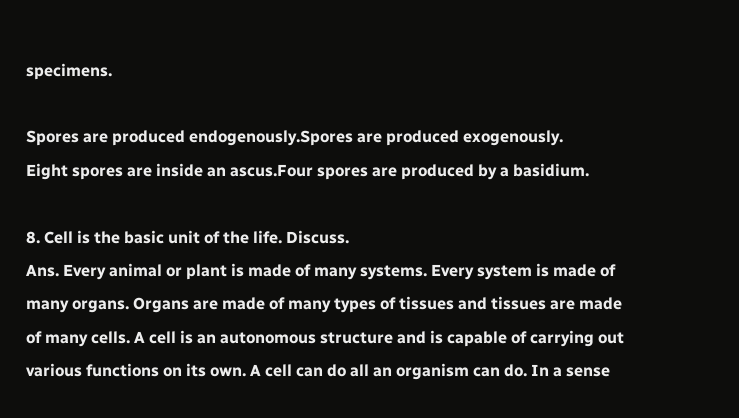specimens.

Spores are produced endogenously.Spores are produced exogenously.
Eight spores are inside an ascus.Four spores are produced by a basidium.

8. Cell is the basic unit of the life. Discuss.
Ans. Every animal or plant is made of many systems. Every system is made of many organs. Organs are made of many types of tissues and tissues are made of many cells. A cell is an autonomous structure and is capable of carrying out various functions on its own. A cell can do all an organism can do. In a sense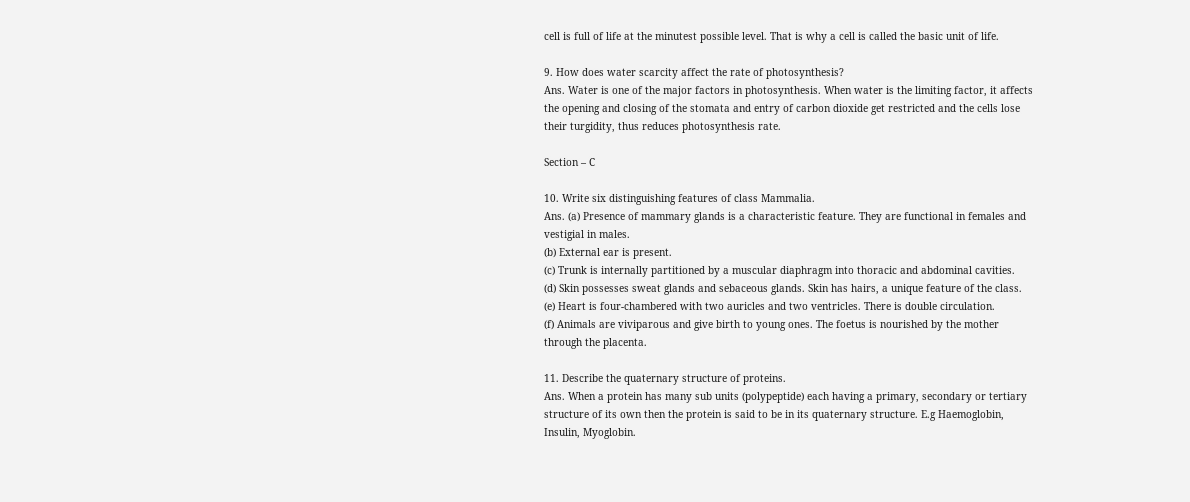cell is full of life at the minutest possible level. That is why a cell is called the basic unit of life.

9. How does water scarcity affect the rate of photosynthesis?
Ans. Water is one of the major factors in photosynthesis. When water is the limiting factor, it affects the opening and closing of the stomata and entry of carbon dioxide get restricted and the cells lose their turgidity, thus reduces photosynthesis rate.

Section – C

10. Write six distinguishing features of class Mammalia.
Ans. (a) Presence of mammary glands is a characteristic feature. They are functional in females and vestigial in males.
(b) External ear is present.
(c) Trunk is internally partitioned by a muscular diaphragm into thoracic and abdominal cavities.
(d) Skin possesses sweat glands and sebaceous glands. Skin has hairs, a unique feature of the class.
(e) Heart is four-chambered with two auricles and two ventricles. There is double circulation.
(f) Animals are viviparous and give birth to young ones. The foetus is nourished by the mother through the placenta.

11. Describe the quaternary structure of proteins.
Ans. When a protein has many sub units (polypeptide) each having a primary, secondary or tertiary structure of its own then the protein is said to be in its quaternary structure. E.g Haemoglobin, Insulin, Myoglobin.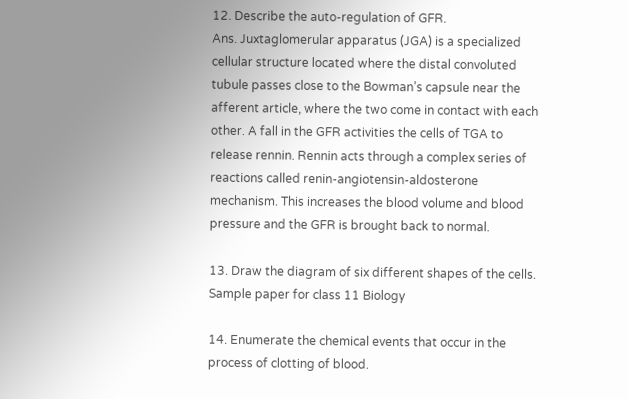12. Describe the auto-regulation of GFR.
Ans. Juxtaglomerular apparatus (JGA) is a specialized cellular structure located where the distal convoluted tubule passes close to the Bowman’s capsule near the afferent article, where the two come in contact with each other. A fall in the GFR activities the cells of TGA to release rennin. Rennin acts through a complex series of reactions called renin-angiotensin-aldosterone mechanism. This increases the blood volume and blood pressure and the GFR is brought back to normal.

13. Draw the diagram of six different shapes of the cells.
Sample paper for class 11 Biology

14. Enumerate the chemical events that occur in the process of clotting of blood.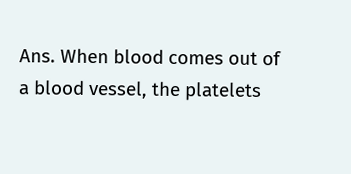Ans. When blood comes out of a blood vessel, the platelets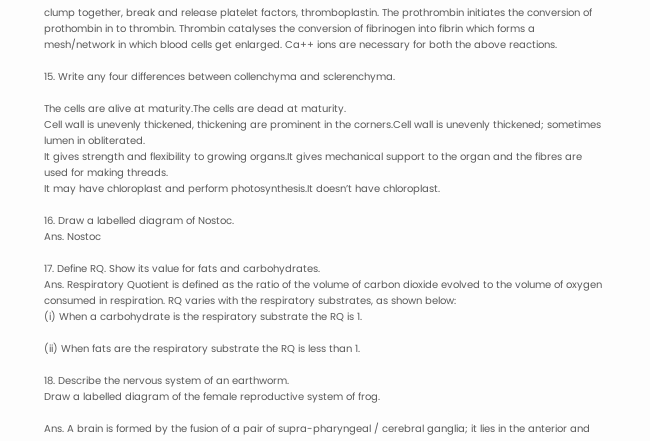clump together, break and release platelet factors, thromboplastin. The prothrombin initiates the conversion of prothombin in to thrombin. Thrombin catalyses the conversion of fibrinogen into fibrin which forms a mesh/network in which blood cells get enlarged. Ca++ ions are necessary for both the above reactions.

15. Write any four differences between collenchyma and sclerenchyma.

The cells are alive at maturity.The cells are dead at maturity.
Cell wall is unevenly thickened, thickening are prominent in the corners.Cell wall is unevenly thickened; sometimes lumen in obliterated.
It gives strength and flexibility to growing organs.It gives mechanical support to the organ and the fibres are used for making threads.
It may have chloroplast and perform photosynthesis.It doesn’t have chloroplast.

16. Draw a labelled diagram of Nostoc.
Ans. Nostoc

17. Define RQ. Show its value for fats and carbohydrates.
Ans. Respiratory Quotient is defined as the ratio of the volume of carbon dioxide evolved to the volume of oxygen consumed in respiration. RQ varies with the respiratory substrates, as shown below:
(i) When a carbohydrate is the respiratory substrate the RQ is 1.

(ii) When fats are the respiratory substrate the RQ is less than 1.

18. Describe the nervous system of an earthworm.
Draw a labelled diagram of the female reproductive system of frog.

Ans. A brain is formed by the fusion of a pair of supra-pharyngeal / cerebral ganglia; it lies in the anterior and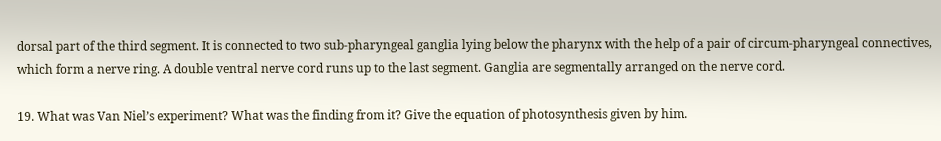dorsal part of the third segment. It is connected to two sub-pharyngeal ganglia lying below the pharynx with the help of a pair of circum-pharyngeal connectives, which form a nerve ring. A double ventral nerve cord runs up to the last segment. Ganglia are segmentally arranged on the nerve cord.

19. What was Van Niel’s experiment? What was the finding from it? Give the equation of photosynthesis given by him.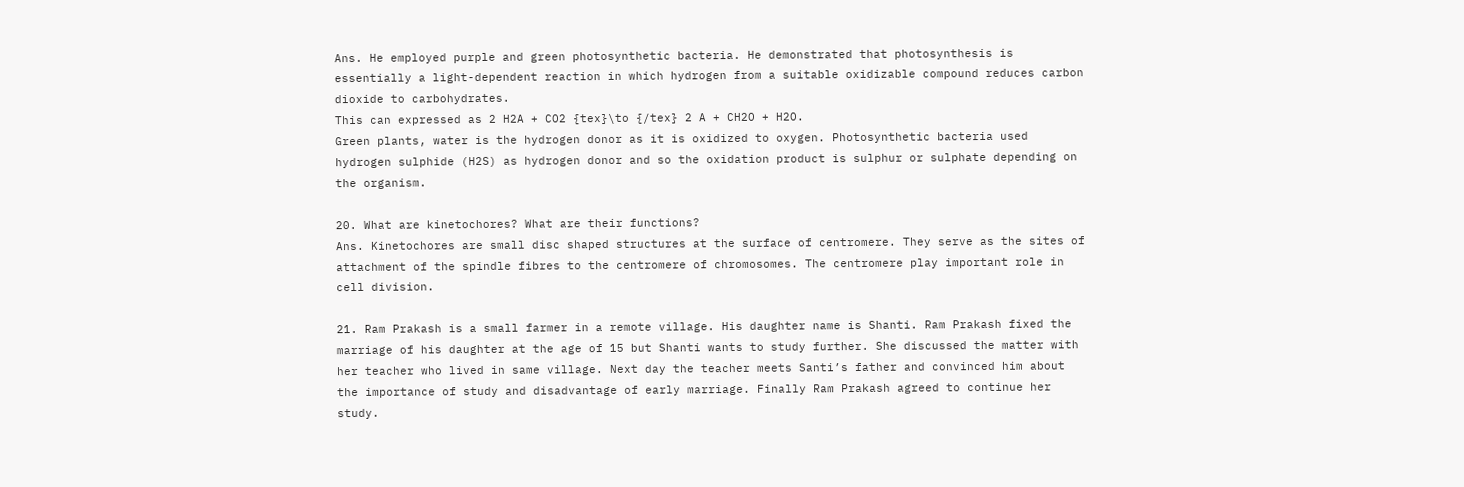Ans. He employed purple and green photosynthetic bacteria. He demonstrated that photosynthesis is essentially a light-dependent reaction in which hydrogen from a suitable oxidizable compound reduces carbon dioxide to carbohydrates.
This can expressed as 2 H2A + CO2 {tex}\to {/tex} 2 A + CH2O + H2O.
Green plants, water is the hydrogen donor as it is oxidized to oxygen. Photosynthetic bacteria used hydrogen sulphide (H2S) as hydrogen donor and so the oxidation product is sulphur or sulphate depending on the organism.

20. What are kinetochores? What are their functions?
Ans. Kinetochores are small disc shaped structures at the surface of centromere. They serve as the sites of attachment of the spindle fibres to the centromere of chromosomes. The centromere play important role in cell division.

21. Ram Prakash is a small farmer in a remote village. His daughter name is Shanti. Ram Prakash fixed the marriage of his daughter at the age of 15 but Shanti wants to study further. She discussed the matter with her teacher who lived in same village. Next day the teacher meets Santi’s father and convinced him about the importance of study and disadvantage of early marriage. Finally Ram Prakash agreed to continue her study.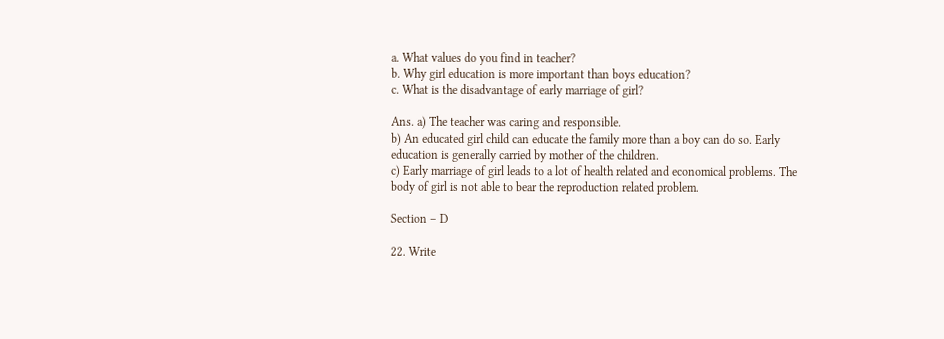a. What values do you find in teacher?
b. Why girl education is more important than boys education?
c. What is the disadvantage of early marriage of girl?

Ans. a) The teacher was caring and responsible.
b) An educated girl child can educate the family more than a boy can do so. Early education is generally carried by mother of the children.
c) Early marriage of girl leads to a lot of health related and economical problems. The body of girl is not able to bear the reproduction related problem.

Section – D

22. Write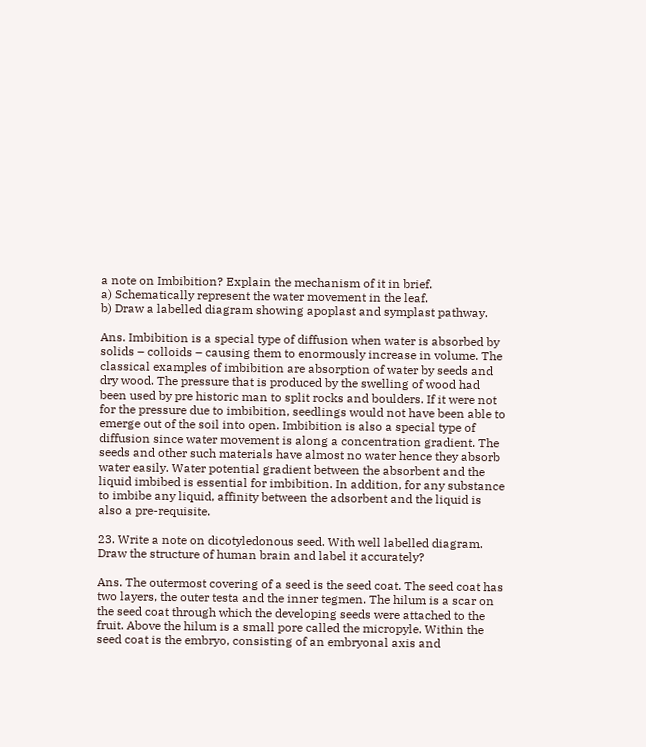a note on Imbibition? Explain the mechanism of it in brief.
a) Schematically represent the water movement in the leaf.
b) Draw a labelled diagram showing apoplast and symplast pathway.

Ans. Imbibition is a special type of diffusion when water is absorbed by solids – colloids – causing them to enormously increase in volume. The classical examples of imbibition are absorption of water by seeds and dry wood. The pressure that is produced by the swelling of wood had been used by pre historic man to split rocks and boulders. If it were not for the pressure due to imbibition, seedlings would not have been able to emerge out of the soil into open. Imbibition is also a special type of diffusion since water movement is along a concentration gradient. The seeds and other such materials have almost no water hence they absorb water easily. Water potential gradient between the absorbent and the liquid imbibed is essential for imbibition. In addition, for any substance to imbibe any liquid, affinity between the adsorbent and the liquid is also a pre-requisite.

23. Write a note on dicotyledonous seed. With well labelled diagram.
Draw the structure of human brain and label it accurately?

Ans. The outermost covering of a seed is the seed coat. The seed coat has two layers, the outer testa and the inner tegmen. The hilum is a scar on the seed coat through which the developing seeds were attached to the fruit. Above the hilum is a small pore called the micropyle. Within the seed coat is the embryo, consisting of an embryonal axis and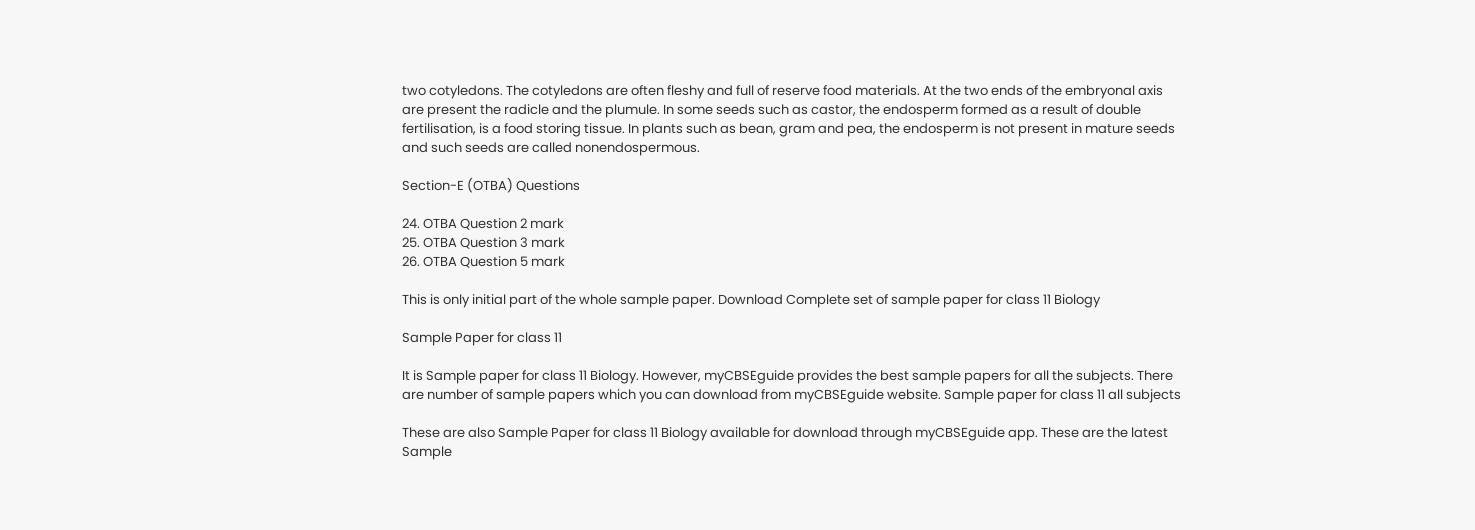two cotyledons. The cotyledons are often fleshy and full of reserve food materials. At the two ends of the embryonal axis are present the radicle and the plumule. In some seeds such as castor, the endosperm formed as a result of double fertilisation, is a food storing tissue. In plants such as bean, gram and pea, the endosperm is not present in mature seeds and such seeds are called nonendospermous.

Section-E (OTBA) Questions

24. OTBA Question 2 mark
25. OTBA Question 3 mark
26. OTBA Question 5 mark

This is only initial part of the whole sample paper. Download Complete set of sample paper for class 11 Biology

Sample Paper for class 11

It is Sample paper for class 11 Biology. However, myCBSEguide provides the best sample papers for all the subjects. There are number of sample papers which you can download from myCBSEguide website. Sample paper for class 11 all subjects

These are also Sample Paper for class 11 Biology available for download through myCBSEguide app. These are the latest Sample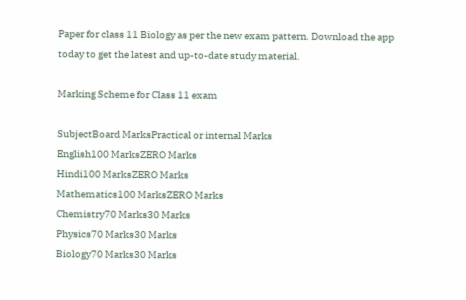Paper for class 11 Biology as per the new exam pattern. Download the app today to get the latest and up-to-date study material.

Marking Scheme for Class 11 exam

SubjectBoard MarksPractical or internal Marks
English100 MarksZERO Marks
Hindi100 MarksZERO Marks
Mathematics100 MarksZERO Marks
Chemistry70 Marks30 Marks
Physics70 Marks30 Marks
Biology70 Marks30 Marks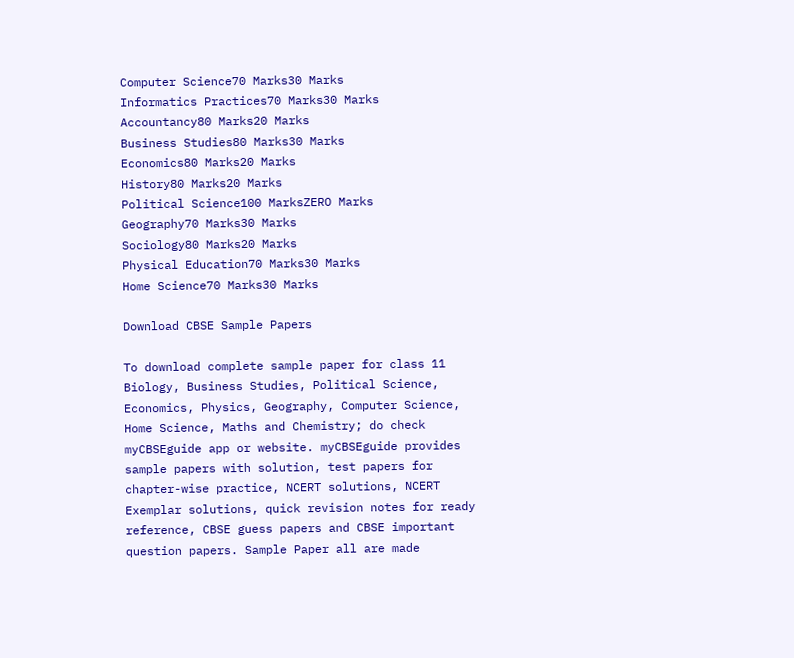Computer Science70 Marks30 Marks
Informatics Practices70 Marks30 Marks
Accountancy80 Marks20 Marks
Business Studies80 Marks30 Marks
Economics80 Marks20 Marks
History80 Marks20 Marks
Political Science100 MarksZERO Marks
Geography70 Marks30 Marks
Sociology80 Marks20 Marks
Physical Education70 Marks30 Marks
Home Science70 Marks30 Marks

Download CBSE Sample Papers

To download complete sample paper for class 11 Biology, Business Studies, Political Science, Economics, Physics, Geography, Computer Science, Home Science, Maths and Chemistry; do check myCBSEguide app or website. myCBSEguide provides sample papers with solution, test papers for chapter-wise practice, NCERT solutions, NCERT Exemplar solutions, quick revision notes for ready reference, CBSE guess papers and CBSE important question papers. Sample Paper all are made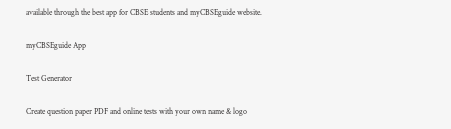available through the best app for CBSE students and myCBSEguide website.

myCBSEguide App

Test Generator

Create question paper PDF and online tests with your own name & logo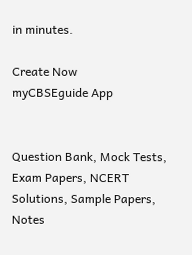in minutes.

Create Now
myCBSEguide App


Question Bank, Mock Tests, Exam Papers, NCERT Solutions, Sample Papers, Notes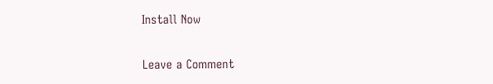Install Now

Leave a Comment